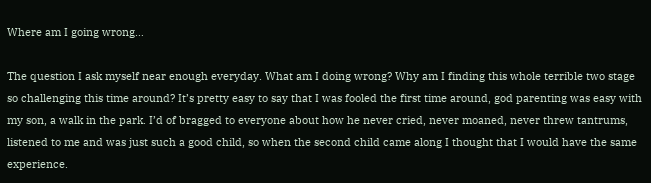Where am I going wrong…

The question I ask myself near enough everyday. What am I doing wrong? Why am I finding this whole terrible two stage so challenging this time around? It’s pretty easy to say that I was fooled the first time around, god parenting was easy with my son, a walk in the park. I’d of bragged to everyone about how he never cried, never moaned, never threw tantrums, listened to me and was just such a good child, so when the second child came along I thought that I would have the same experience.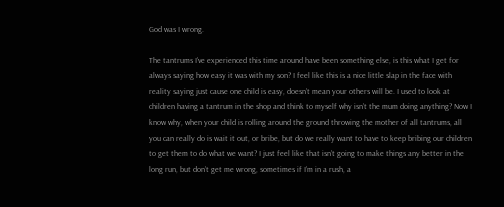God was I wrong.

The tantrums I’ve experienced this time around have been something else, is this what I get for always saying how easy it was with my son? I feel like this is a nice little slap in the face with reality saying just cause one child is easy, doesn’t mean your others will be. I used to look at children having a tantrum in the shop and think to myself why isn’t the mum doing anything? Now I know why, when your child is rolling around the ground throwing the mother of all tantrums, all you can really do is wait it out, or bribe, but do we really want to have to keep bribing our children to get them to do what we want? I just feel like that isn’t going to make things any better in the long run, but don’t get me wrong, sometimes if I’m in a rush, a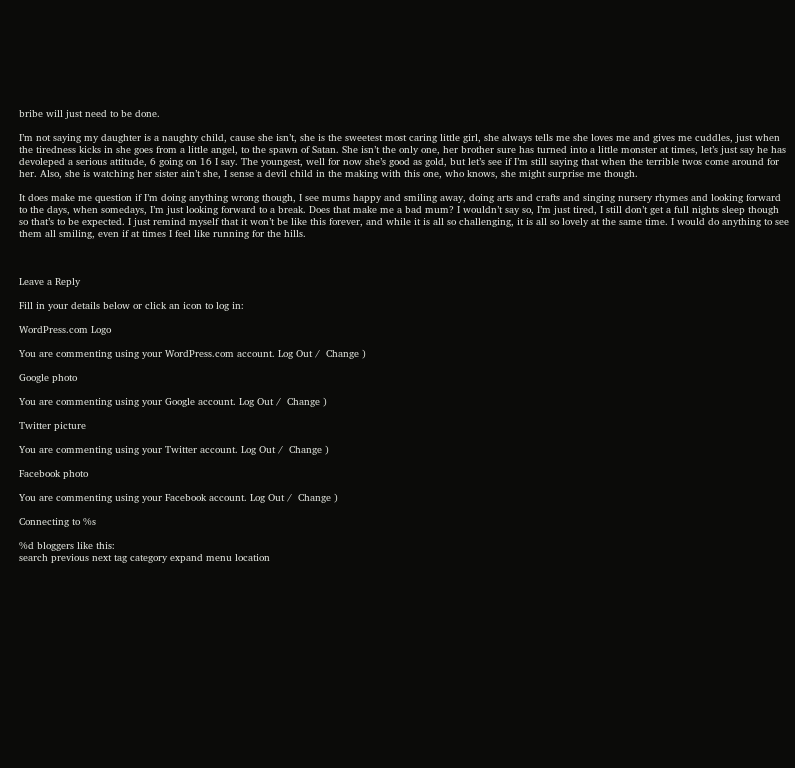bribe will just need to be done.

I’m not saying my daughter is a naughty child, cause she isn’t, she is the sweetest most caring little girl, she always tells me she loves me and gives me cuddles, just when the tiredness kicks in she goes from a little angel, to the spawn of Satan. She isn’t the only one, her brother sure has turned into a little monster at times, let’s just say he has devoleped a serious attitude, 6 going on 16 I say. The youngest, well for now she’s good as gold, but let’s see if I’m still saying that when the terrible twos come around for her. Also, she is watching her sister ain’t she, I sense a devil child in the making with this one, who knows, she might surprise me though.

It does make me question if I’m doing anything wrong though, I see mums happy and smiling away, doing arts and crafts and singing nursery rhymes and looking forward to the days, when somedays, I’m just looking forward to a break. Does that make me a bad mum? I wouldn’t say so, I’m just tired, I still don’t get a full nights sleep though so that’s to be expected. I just remind myself that it won’t be like this forever, and while it is all so challenging, it is all so lovely at the same time. I would do anything to see them all smiling, even if at times I feel like running for the hills.



Leave a Reply

Fill in your details below or click an icon to log in:

WordPress.com Logo

You are commenting using your WordPress.com account. Log Out /  Change )

Google photo

You are commenting using your Google account. Log Out /  Change )

Twitter picture

You are commenting using your Twitter account. Log Out /  Change )

Facebook photo

You are commenting using your Facebook account. Log Out /  Change )

Connecting to %s

%d bloggers like this:
search previous next tag category expand menu location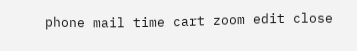phone mail time cart zoom edit close